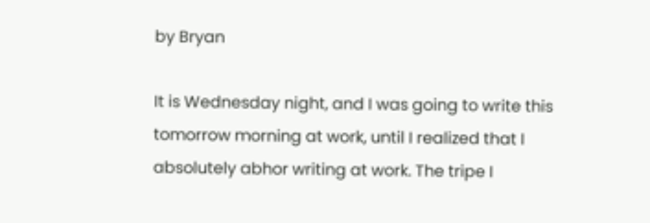by Bryan

It is Wednesday night, and I was going to write this tomorrow morning at work, until I realized that I absolutely abhor writing at work. The tripe I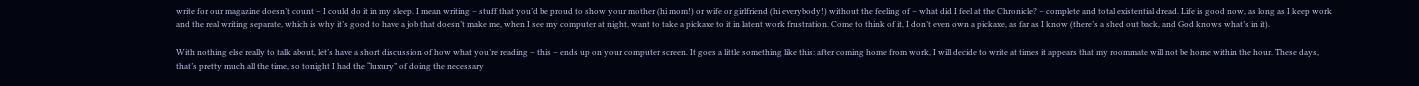write for our magazine doesn’t count – I could do it in my sleep. I mean writing – stuff that you’d be proud to show your mother (hi mom!) or wife or girlfriend (hi everybody!) without the feeling of – what did I feel at the Chronicle? – complete and total existential dread. Life is good now, as long as I keep work and the real writing separate, which is why it’s good to have a job that doesn’t make me, when I see my computer at night, want to take a pickaxe to it in latent work frustration. Come to think of it, I don’t even own a pickaxe, as far as I know (there’s a shed out back, and God knows what’s in it).

With nothing else really to talk about, let’s have a short discussion of how what you’re reading – this – ends up on your computer screen. It goes a little something like this: after coming home from work, I will decide to write at times it appears that my roommate will not be home within the hour. These days, that’s pretty much all the time, so tonight I had the “luxury” of doing the necessary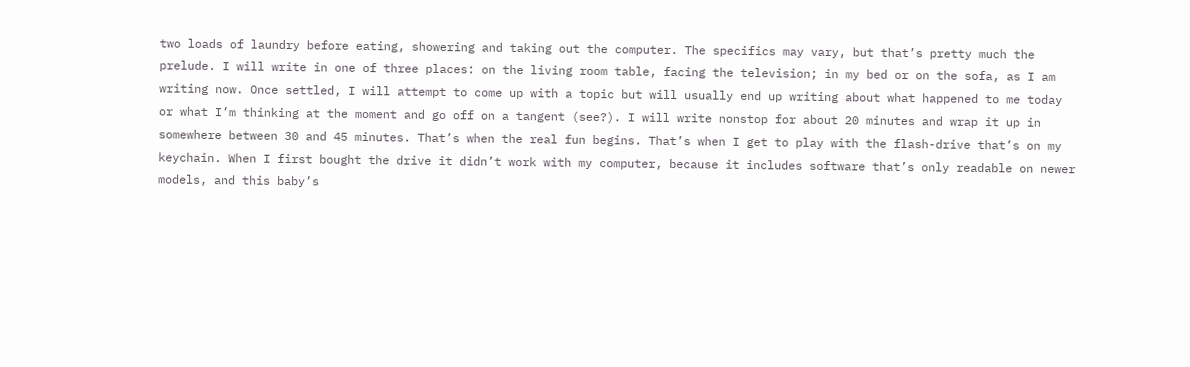two loads of laundry before eating, showering and taking out the computer. The specifics may vary, but that’s pretty much the prelude. I will write in one of three places: on the living room table, facing the television; in my bed or on the sofa, as I am writing now. Once settled, I will attempt to come up with a topic but will usually end up writing about what happened to me today or what I’m thinking at the moment and go off on a tangent (see?). I will write nonstop for about 20 minutes and wrap it up in somewhere between 30 and 45 minutes. That’s when the real fun begins. That’s when I get to play with the flash-drive that’s on my keychain. When I first bought the drive it didn’t work with my computer, because it includes software that’s only readable on newer models, and this baby’s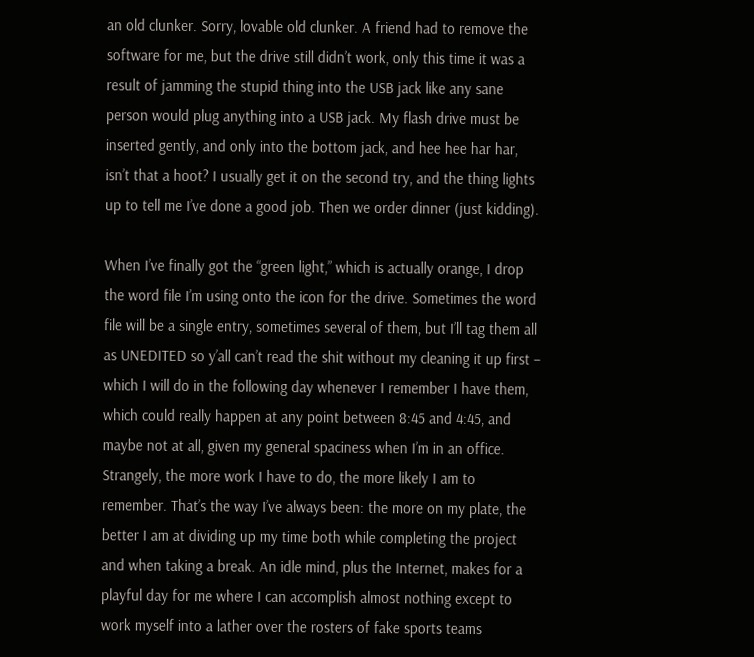an old clunker. Sorry, lovable old clunker. A friend had to remove the software for me, but the drive still didn’t work, only this time it was a result of jamming the stupid thing into the USB jack like any sane person would plug anything into a USB jack. My flash drive must be inserted gently, and only into the bottom jack, and hee hee har har, isn’t that a hoot? I usually get it on the second try, and the thing lights up to tell me I’ve done a good job. Then we order dinner (just kidding).

When I’ve finally got the “green light,” which is actually orange, I drop the word file I’m using onto the icon for the drive. Sometimes the word file will be a single entry, sometimes several of them, but I’ll tag them all as UNEDITED so y’all can’t read the shit without my cleaning it up first – which I will do in the following day whenever I remember I have them, which could really happen at any point between 8:45 and 4:45, and maybe not at all, given my general spaciness when I’m in an office. Strangely, the more work I have to do, the more likely I am to remember. That’s the way I’ve always been: the more on my plate, the better I am at dividing up my time both while completing the project and when taking a break. An idle mind, plus the Internet, makes for a playful day for me where I can accomplish almost nothing except to work myself into a lather over the rosters of fake sports teams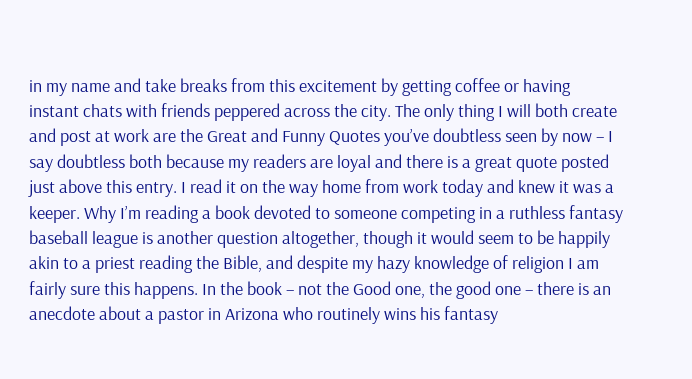in my name and take breaks from this excitement by getting coffee or having instant chats with friends peppered across the city. The only thing I will both create and post at work are the Great and Funny Quotes you’ve doubtless seen by now – I say doubtless both because my readers are loyal and there is a great quote posted just above this entry. I read it on the way home from work today and knew it was a keeper. Why I’m reading a book devoted to someone competing in a ruthless fantasy baseball league is another question altogether, though it would seem to be happily akin to a priest reading the Bible, and despite my hazy knowledge of religion I am fairly sure this happens. In the book – not the Good one, the good one – there is an anecdote about a pastor in Arizona who routinely wins his fantasy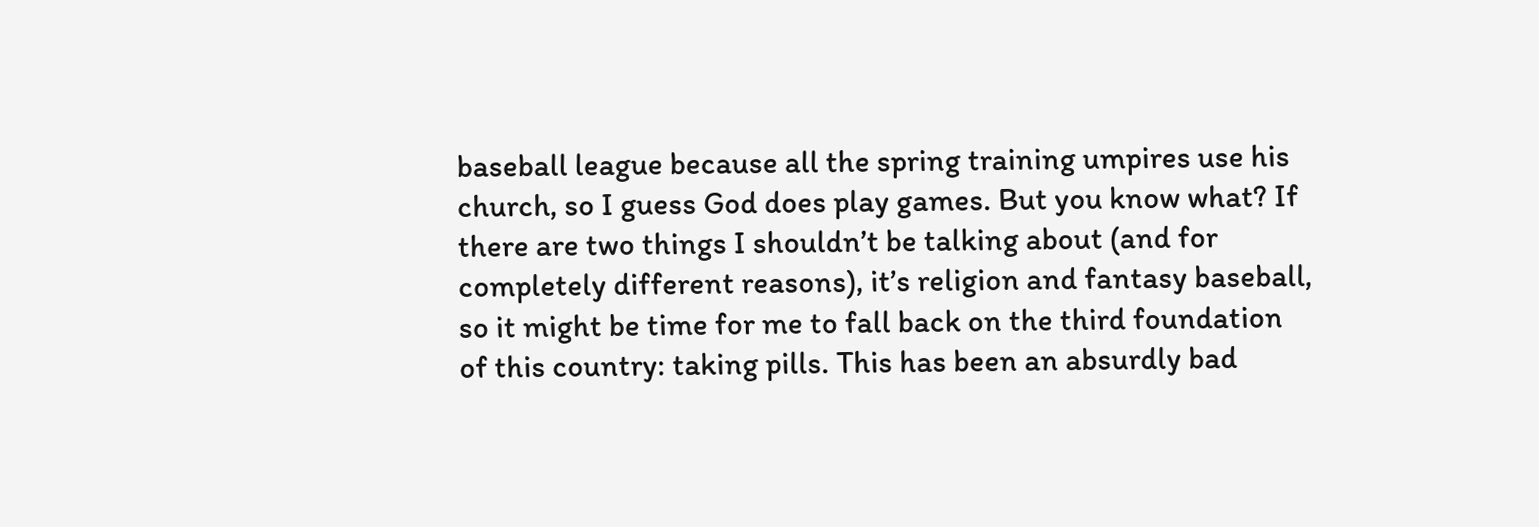baseball league because all the spring training umpires use his church, so I guess God does play games. But you know what? If there are two things I shouldn’t be talking about (and for completely different reasons), it’s religion and fantasy baseball, so it might be time for me to fall back on the third foundation of this country: taking pills. This has been an absurdly bad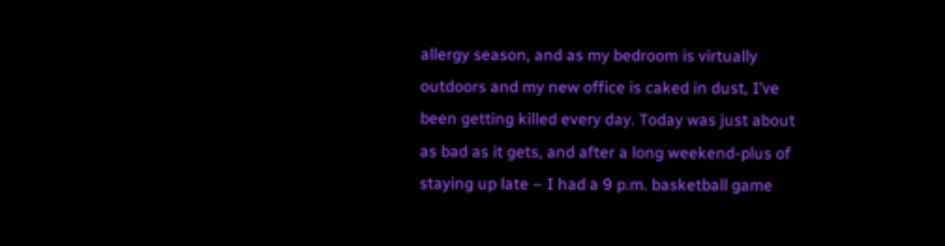allergy season, and as my bedroom is virtually outdoors and my new office is caked in dust, I’ve been getting killed every day. Today was just about as bad as it gets, and after a long weekend-plus of staying up late – I had a 9 p.m. basketball game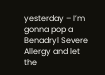yesterday – I’m gonna pop a Benadryl Severe Allergy and let the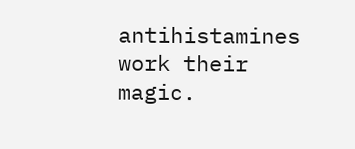antihistamines work their magic.